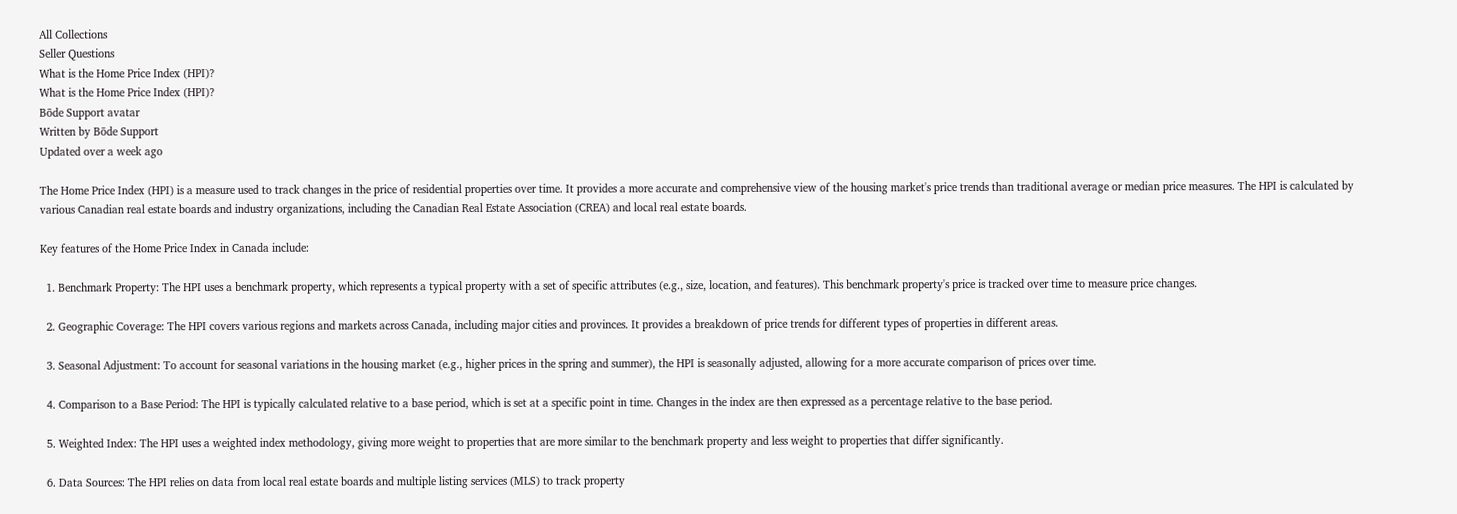All Collections
Seller Questions
What is the Home Price Index (HPI)?
What is the Home Price Index (HPI)?
Bōde Support avatar
Written by Bōde Support
Updated over a week ago

The Home Price Index (HPI) is a measure used to track changes in the price of residential properties over time. It provides a more accurate and comprehensive view of the housing market's price trends than traditional average or median price measures. The HPI is calculated by various Canadian real estate boards and industry organizations, including the Canadian Real Estate Association (CREA) and local real estate boards.

Key features of the Home Price Index in Canada include:

  1. Benchmark Property: The HPI uses a benchmark property, which represents a typical property with a set of specific attributes (e.g., size, location, and features). This benchmark property's price is tracked over time to measure price changes.

  2. Geographic Coverage: The HPI covers various regions and markets across Canada, including major cities and provinces. It provides a breakdown of price trends for different types of properties in different areas.

  3. Seasonal Adjustment: To account for seasonal variations in the housing market (e.g., higher prices in the spring and summer), the HPI is seasonally adjusted, allowing for a more accurate comparison of prices over time.

  4. Comparison to a Base Period: The HPI is typically calculated relative to a base period, which is set at a specific point in time. Changes in the index are then expressed as a percentage relative to the base period.

  5. Weighted Index: The HPI uses a weighted index methodology, giving more weight to properties that are more similar to the benchmark property and less weight to properties that differ significantly.

  6. Data Sources: The HPI relies on data from local real estate boards and multiple listing services (MLS) to track property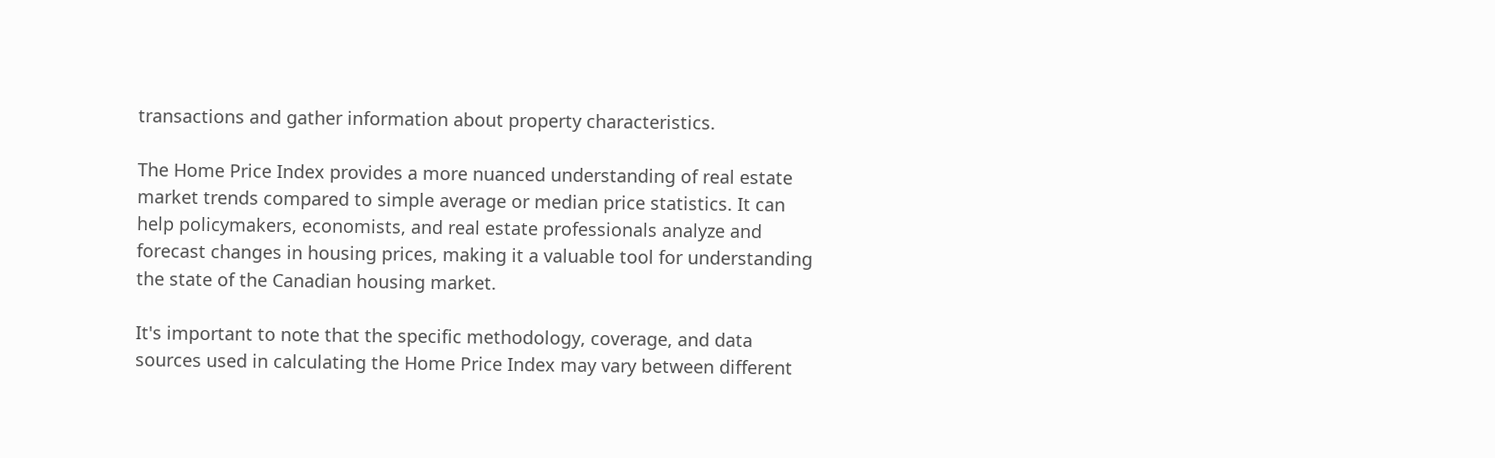transactions and gather information about property characteristics.

The Home Price Index provides a more nuanced understanding of real estate market trends compared to simple average or median price statistics. It can help policymakers, economists, and real estate professionals analyze and forecast changes in housing prices, making it a valuable tool for understanding the state of the Canadian housing market.

It's important to note that the specific methodology, coverage, and data sources used in calculating the Home Price Index may vary between different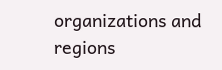organizations and regions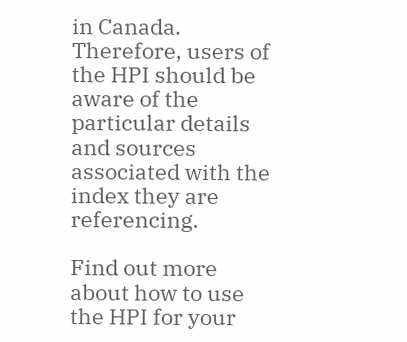in Canada. Therefore, users of the HPI should be aware of the particular details and sources associated with the index they are referencing.

Find out more about how to use the HPI for your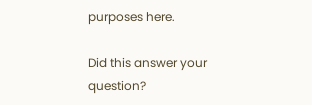purposes here.

Did this answer your question?